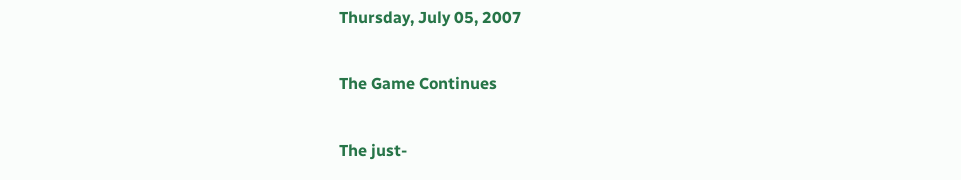Thursday, July 05, 2007

The Game Continues

The just-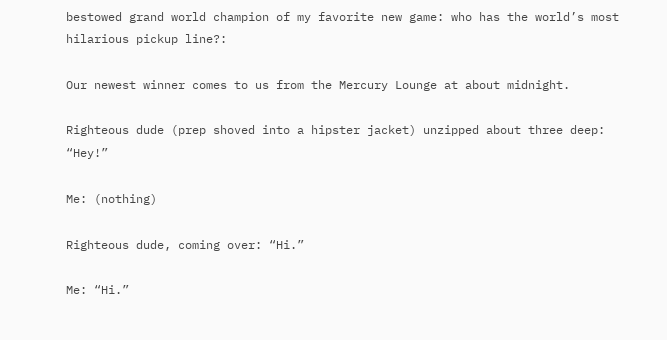bestowed grand world champion of my favorite new game: who has the world’s most hilarious pickup line?:

Our newest winner comes to us from the Mercury Lounge at about midnight.

Righteous dude (prep shoved into a hipster jacket) unzipped about three deep: “Hey!”

Me: (nothing)

Righteous dude, coming over: “Hi.”

Me: “Hi.”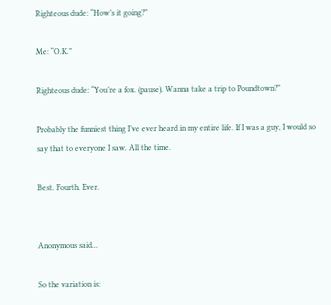Righteous dude: “How’s it going?”

Me: “O.K.”

Righteous dude: “You’re a fox. (pause). Wanna take a trip to Poundtown?”

Probably the funniest thing I’ve ever heard in my entire life. If I was a guy, I would so say that to everyone I saw. All the time.

Best. Fourth. Ever.


Anonymous said...

So the variation is: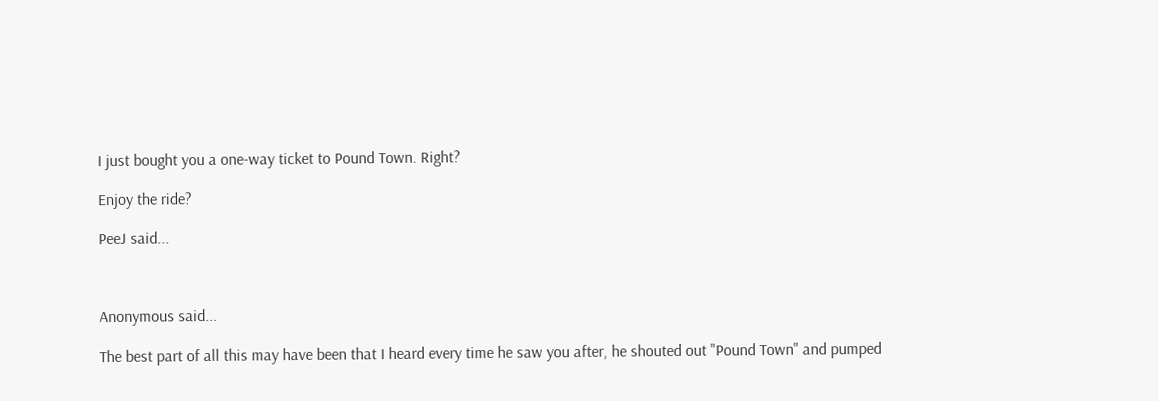I just bought you a one-way ticket to Pound Town. Right?

Enjoy the ride?

PeeJ said...



Anonymous said...

The best part of all this may have been that I heard every time he saw you after, he shouted out "Pound Town" and pumped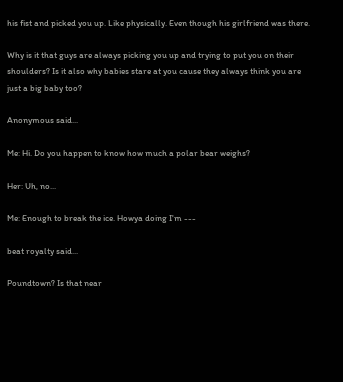his fist and picked you up. Like physically. Even though his girlfriend was there.

Why is it that guys are always picking you up and trying to put you on their shoulders? Is it also why babies stare at you cause they always think you are just a big baby too?

Anonymous said...

Me: Hi. Do you happen to know how much a polar bear weighs?

Her: Uh, no...

Me: Enough to break the ice. Howya doing I'm ---

beat royalty said...

Poundtown? Is that near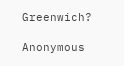Greenwich?

Anonymous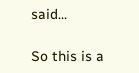said...

So this is a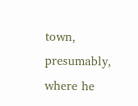town, presumably, where he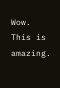Wow. This is amazing.